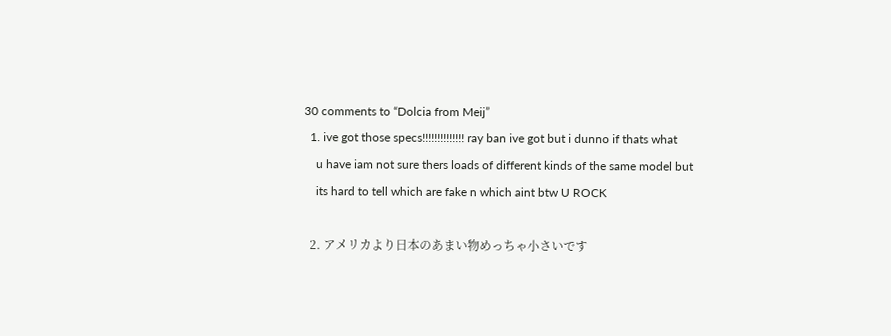30 comments to “Dolcia from Meij”
  1. ive got those specs!!!!!!!!!!!!!! ray ban ive got but i dunno if thats what
    u have iam not sure thers loads of different kinds of the same model but
    its hard to tell which are fake n which aint btw U ROCK

  2. アメリカより日本のあまい物めっちゃ小さいです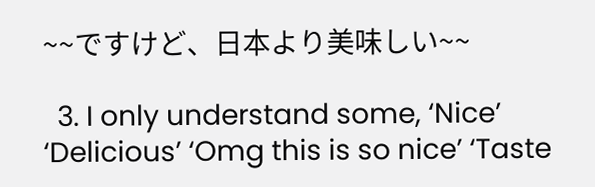~~ですけど、日本より美味しい~~

  3. I only understand some, ‘Nice’ ‘Delicious’ ‘Omg this is so nice’ ‘Taste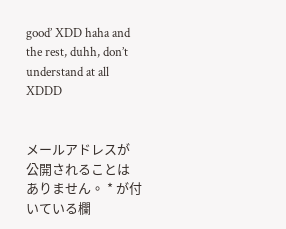good’ XDD haha and the rest, duhh, don’t understand at all XDDD


メールアドレスが公開されることはありません。 * が付いている欄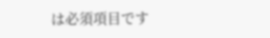は必須項目です